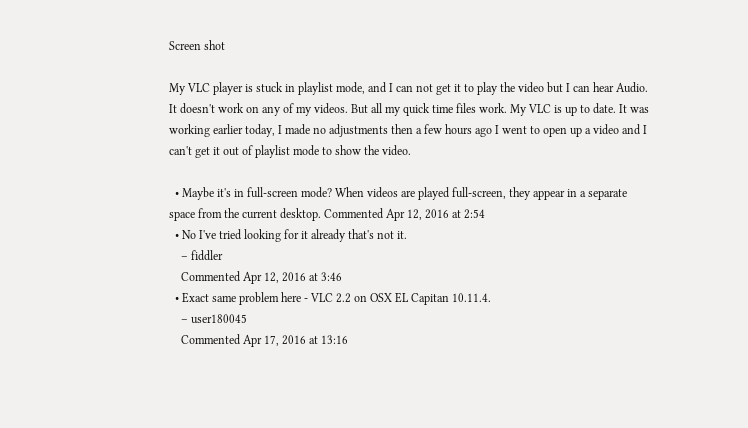Screen shot

My VLC player is stuck in playlist mode, and I can not get it to play the video but I can hear Audio. It doesn't work on any of my videos. But all my quick time files work. My VLC is up to date. It was working earlier today, I made no adjustments then a few hours ago I went to open up a video and I can't get it out of playlist mode to show the video.

  • Maybe it's in full-screen mode? When videos are played full-screen, they appear in a separate space from the current desktop. Commented Apr 12, 2016 at 2:54
  • No I've tried looking for it already that's not it.
    – fiddler
    Commented Apr 12, 2016 at 3:46
  • Exact same problem here - VLC 2.2 on OSX EL Capitan 10.11.4.
    – user180045
    Commented Apr 17, 2016 at 13:16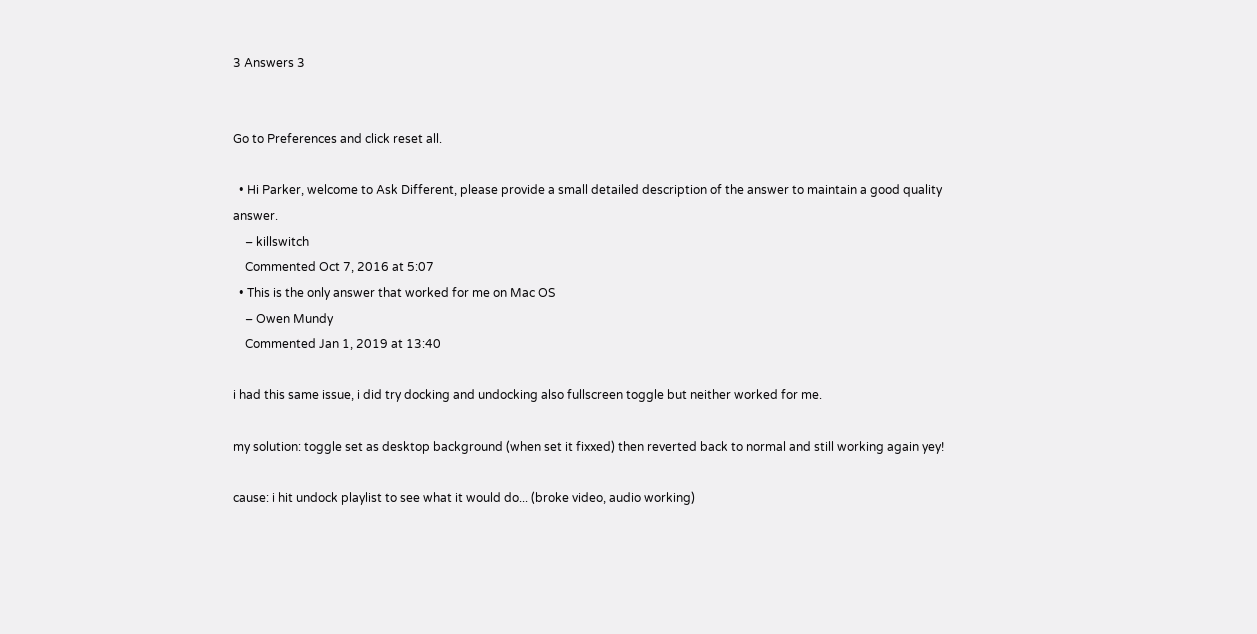3 Answers 3


Go to Preferences and click reset all.

  • Hi Parker, welcome to Ask Different, please provide a small detailed description of the answer to maintain a good quality answer.
    – killswitch
    Commented Oct 7, 2016 at 5:07
  • This is the only answer that worked for me on Mac OS
    – Owen Mundy
    Commented Jan 1, 2019 at 13:40

i had this same issue, i did try docking and undocking also fullscreen toggle but neither worked for me.

my solution: toggle set as desktop background (when set it fixxed) then reverted back to normal and still working again yey!

cause: i hit undock playlist to see what it would do... (broke video, audio working)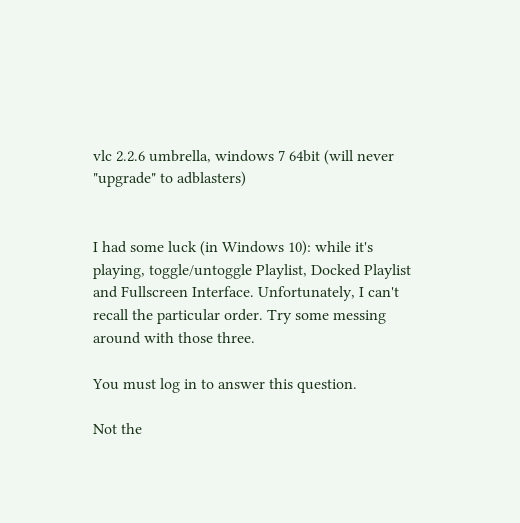vlc 2.2.6 umbrella, windows 7 64bit (will never "upgrade" to adblasters)


I had some luck (in Windows 10): while it's playing, toggle/untoggle Playlist, Docked Playlist and Fullscreen Interface. Unfortunately, I can't recall the particular order. Try some messing around with those three.

You must log in to answer this question.

Not the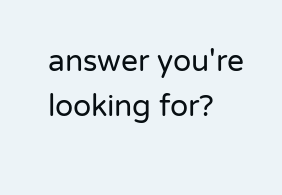answer you're looking for?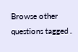Browse other questions tagged .